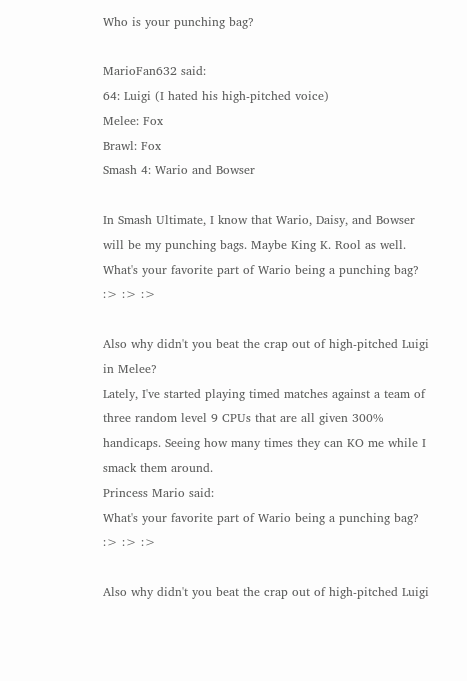Who is your punching bag?

MarioFan632 said:
64: Luigi (I hated his high-pitched voice)
Melee: Fox
Brawl: Fox
Smash 4: Wario and Bowser

In Smash Ultimate, I know that Wario, Daisy, and Bowser will be my punching bags. Maybe King K. Rool as well.
What's your favorite part of Wario being a punching bag? :> :> :>

Also why didn't you beat the crap out of high-pitched Luigi in Melee?
Lately, I've started playing timed matches against a team of three random level 9 CPUs that are all given 300% handicaps. Seeing how many times they can KO me while I smack them around.
Princess Mario said:
What's your favorite part of Wario being a punching bag? :> :> :>

Also why didn't you beat the crap out of high-pitched Luigi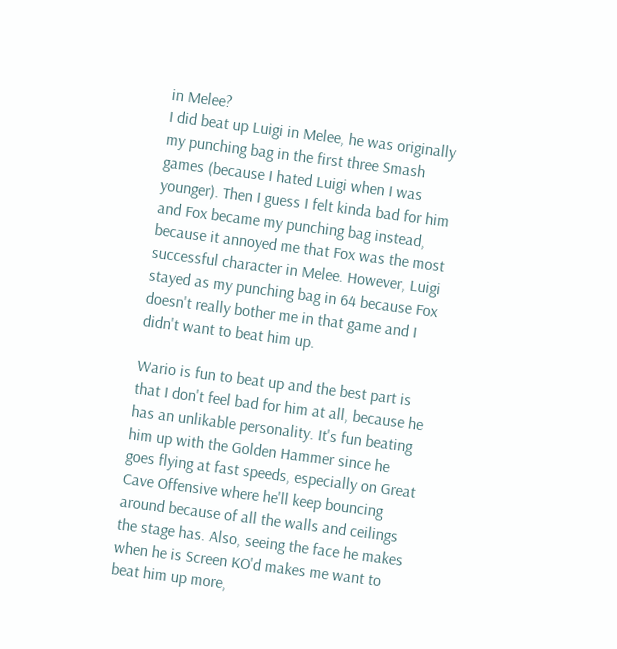in Melee?
I did beat up Luigi in Melee, he was originally my punching bag in the first three Smash games (because I hated Luigi when I was younger). Then I guess I felt kinda bad for him and Fox became my punching bag instead, because it annoyed me that Fox was the most successful character in Melee. However, Luigi stayed as my punching bag in 64 because Fox doesn't really bother me in that game and I didn't want to beat him up.

Wario is fun to beat up and the best part is that I don't feel bad for him at all, because he has an unlikable personality. It's fun beating him up with the Golden Hammer since he goes flying at fast speeds, especially on Great Cave Offensive where he'll keep bouncing around because of all the walls and ceilings the stage has. Also, seeing the face he makes when he is Screen KO'd makes me want to beat him up more,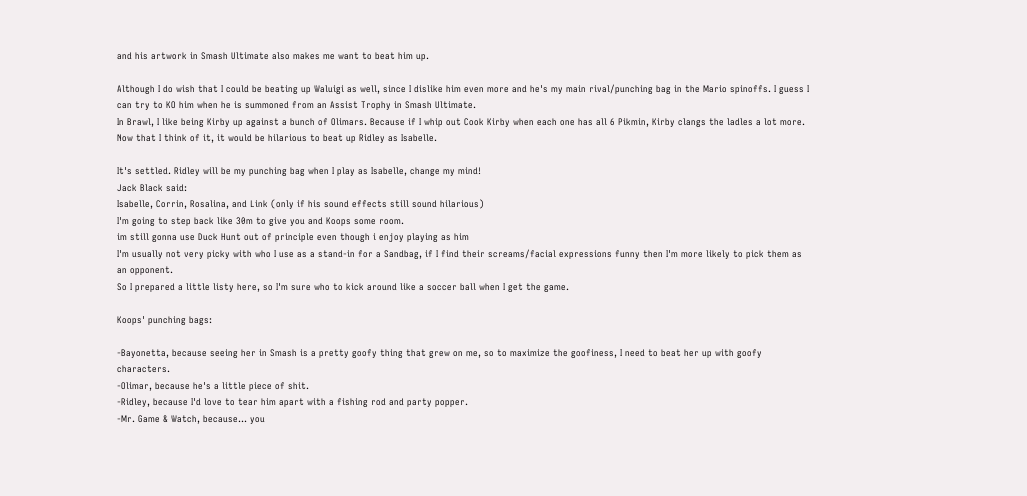and his artwork in Smash Ultimate also makes me want to beat him up.

Although I do wish that I could be beating up Waluigi as well, since I dislike him even more and he's my main rival/punching bag in the Mario spinoffs. I guess I can try to KO him when he is summoned from an Assist Trophy in Smash Ultimate.
In Brawl, I like being Kirby up against a bunch of Olimars. Because if I whip out Cook Kirby when each one has all 6 Pikmin, Kirby clangs the ladles a lot more.
Now that I think of it, it would be hilarious to beat up Ridley as Isabelle.

It's settled. Ridley will be my punching bag when I play as Isabelle, change my mind!
Jack Black said:
Isabelle, Corrin, Rosalina, and Link (only if his sound effects still sound hilarious)
I'm going to step back like 30m to give you and Koops some room.
im still gonna use Duck Hunt out of principle even though i enjoy playing as him
I'm usually not very picky with who I use as a stand-in for a Sandbag, if I find their screams/facial expressions funny then I'm more likely to pick them as an opponent.
So I prepared a little listy here, so I'm sure who to kick around like a soccer ball when I get the game.

Koops' punching bags:

-Bayonetta, because seeing her in Smash is a pretty goofy thing that grew on me, so to maximize the goofiness, I need to beat her up with goofy characters.
-Olimar, because he's a little piece of shit.
-Ridley, because I'd love to tear him apart with a fishing rod and party popper.
-Mr. Game & Watch, because... you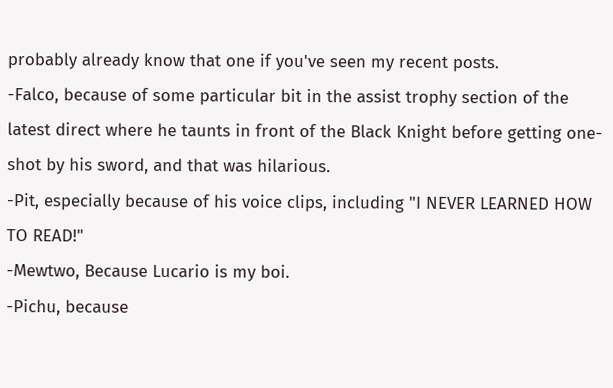probably already know that one if you've seen my recent posts.
-Falco, because of some particular bit in the assist trophy section of the latest direct where he taunts in front of the Black Knight before getting one-shot by his sword, and that was hilarious.
-Pit, especially because of his voice clips, including "I NEVER LEARNED HOW TO READ!"
-Mewtwo, Because Lucario is my boi.
-Pichu, because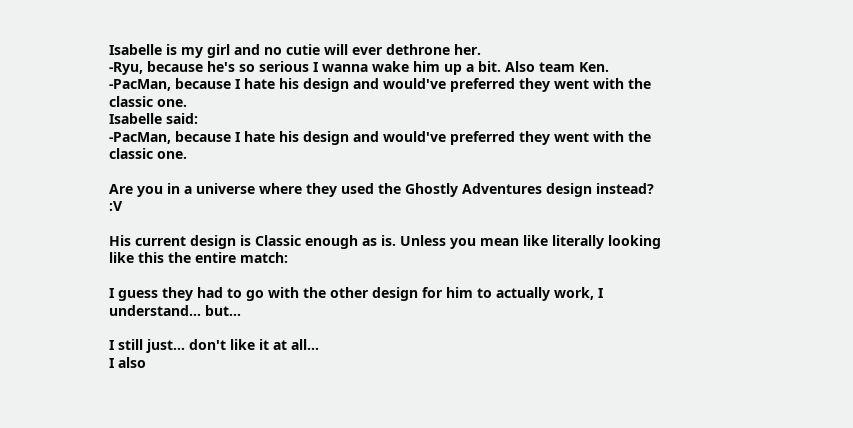Isabelle is my girl and no cutie will ever dethrone her.
-Ryu, because he's so serious I wanna wake him up a bit. Also team Ken.
-PacMan, because I hate his design and would've preferred they went with the classic one.
Isabelle said:
-PacMan, because I hate his design and would've preferred they went with the classic one.

Are you in a universe where they used the Ghostly Adventures design instead? :V

His current design is Classic enough as is. Unless you mean like literally looking like this the entire match:

I guess they had to go with the other design for him to actually work, I understand... but...

I still just... don't like it at all...
I also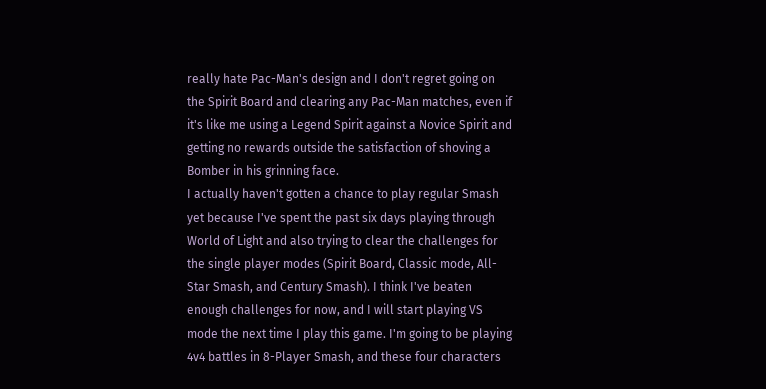really hate Pac-Man's design and I don't regret going on the Spirit Board and clearing any Pac-Man matches, even if it's like me using a Legend Spirit against a Novice Spirit and getting no rewards outside the satisfaction of shoving a Bomber in his grinning face.
I actually haven't gotten a chance to play regular Smash yet because I've spent the past six days playing through World of Light and also trying to clear the challenges for the single player modes (Spirit Board, Classic mode, All-Star Smash, and Century Smash). I think I've beaten enough challenges for now, and I will start playing VS mode the next time I play this game. I'm going to be playing 4v4 battles in 8-Player Smash, and these four characters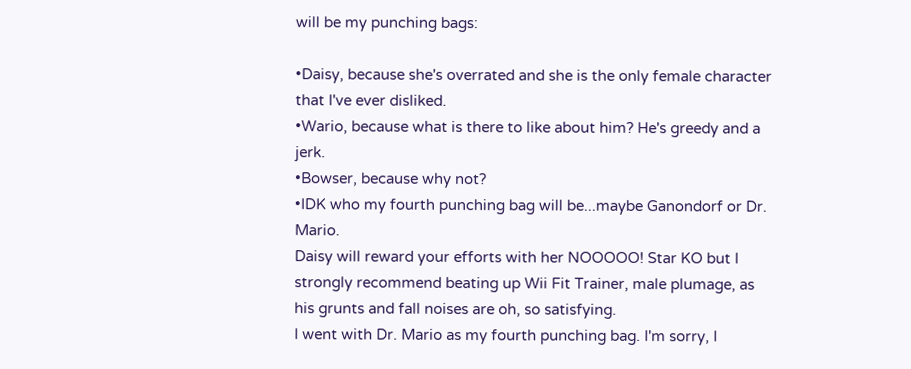will be my punching bags:

•Daisy, because she's overrated and she is the only female character that I've ever disliked.
•Wario, because what is there to like about him? He's greedy and a jerk.
•Bowser, because why not?
•IDK who my fourth punching bag will be...maybe Ganondorf or Dr. Mario.
Daisy will reward your efforts with her NOOOOO! Star KO but I strongly recommend beating up Wii Fit Trainer, male plumage, as his grunts and fall noises are oh, so satisfying.
I went with Dr. Mario as my fourth punching bag. I'm sorry, I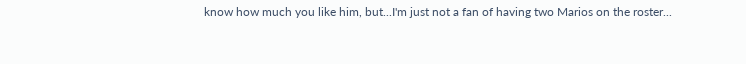know how much you like him, but...I'm just not a fan of having two Marios on the roster...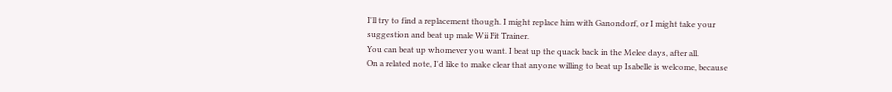I'll try to find a replacement though. I might replace him with Ganondorf, or I might take your suggestion and beat up male Wii Fit Trainer.
You can beat up whomever you want. I beat up the quack back in the Melee days, after all.
On a related note, I'd like to make clear that anyone willing to beat up Isabelle is welcome, because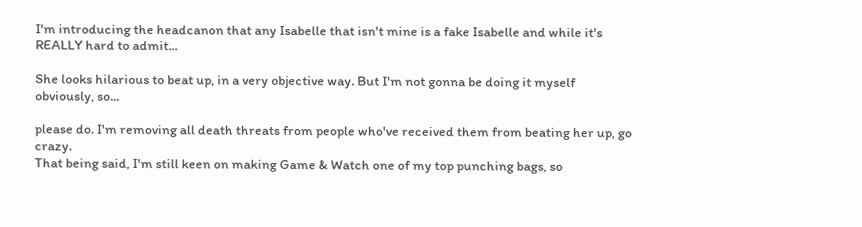I'm introducing the headcanon that any Isabelle that isn't mine is a fake Isabelle and while it's REALLY hard to admit...

She looks hilarious to beat up, in a very objective way. But I'm not gonna be doing it myself obviously, so...

please do. I'm removing all death threats from people who've received them from beating her up, go crazy.
That being said, I'm still keen on making Game & Watch one of my top punching bags, so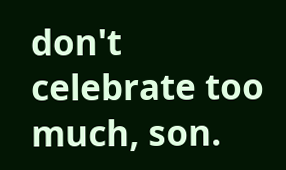don't celebrate too much, son.